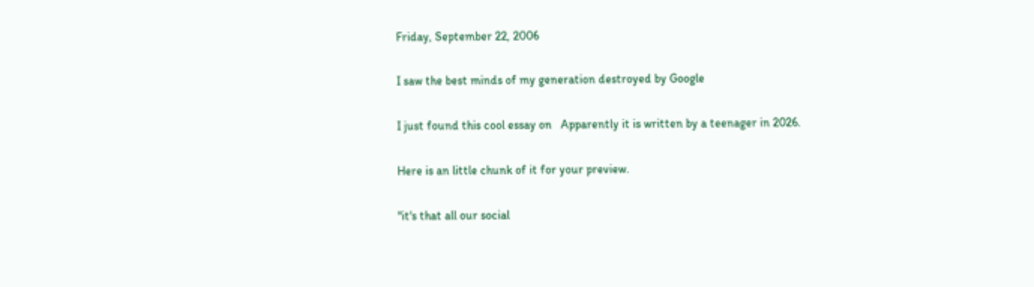Friday, September 22, 2006

I saw the best minds of my generation destroyed by Google

I just found this cool essay on   Apparently it is written by a teenager in 2026.

Here is an little chunk of it for your preview.

"it's that all our social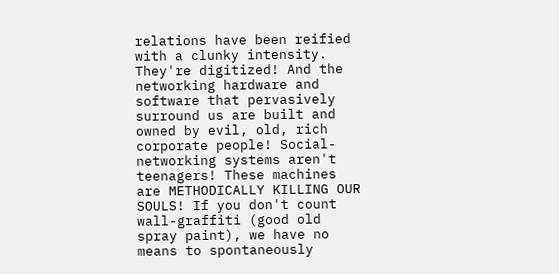relations have been reified with a clunky intensity. They're digitized! And the networking hardware and software that pervasively surround us are built and owned by evil, old, rich corporate people! Social-networking systems aren't teenagers! These machines are METHODICALLY KILLING OUR SOULS! If you don't count wall-graffiti (good old spray paint), we have no means to spontaneously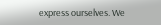express ourselves. We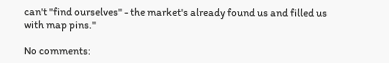can't "find ourselves" - the market's already found us and filled us with map pins."

No comments: